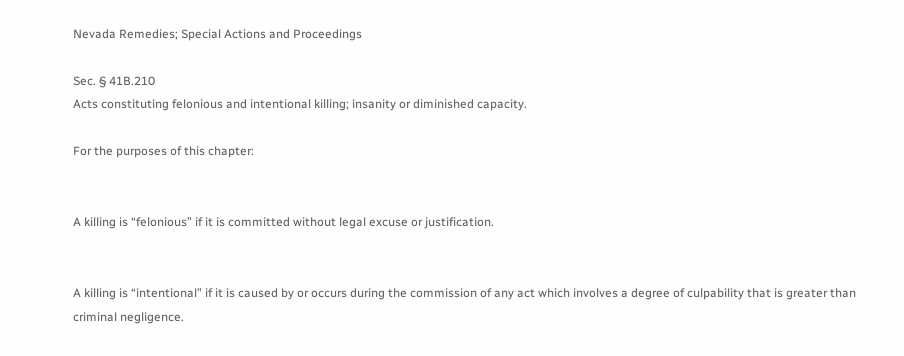Nevada Remedies; Special Actions and Proceedings

Sec. § 41B.210
Acts constituting felonious and intentional killing; insanity or diminished capacity.

For the purposes of this chapter:


A killing is “felonious” if it is committed without legal excuse or justification.


A killing is “intentional” if it is caused by or occurs during the commission of any act which involves a degree of culpability that is greater than criminal negligence.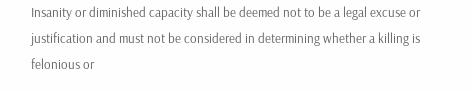Insanity or diminished capacity shall be deemed not to be a legal excuse or justification and must not be considered in determining whether a killing is felonious or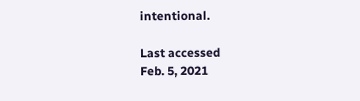intentional.

Last accessed
Feb. 5, 2021